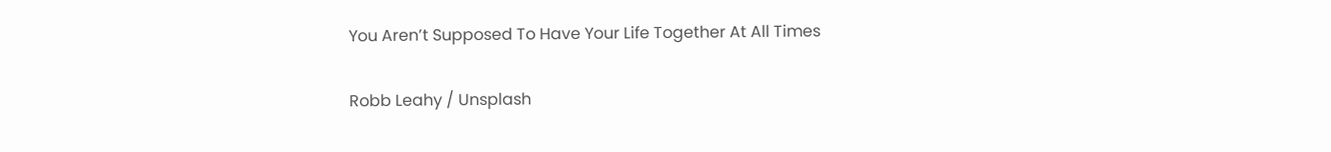You Aren’t Supposed To Have Your Life Together At All Times

Robb Leahy / Unsplash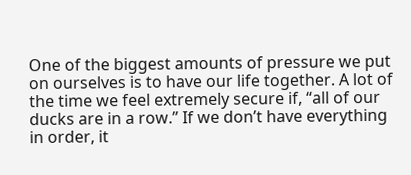One of the biggest amounts of pressure we put on ourselves is to have our life together. A lot of the time we feel extremely secure if, “all of our ducks are in a row.” If we don’t have everything in order, it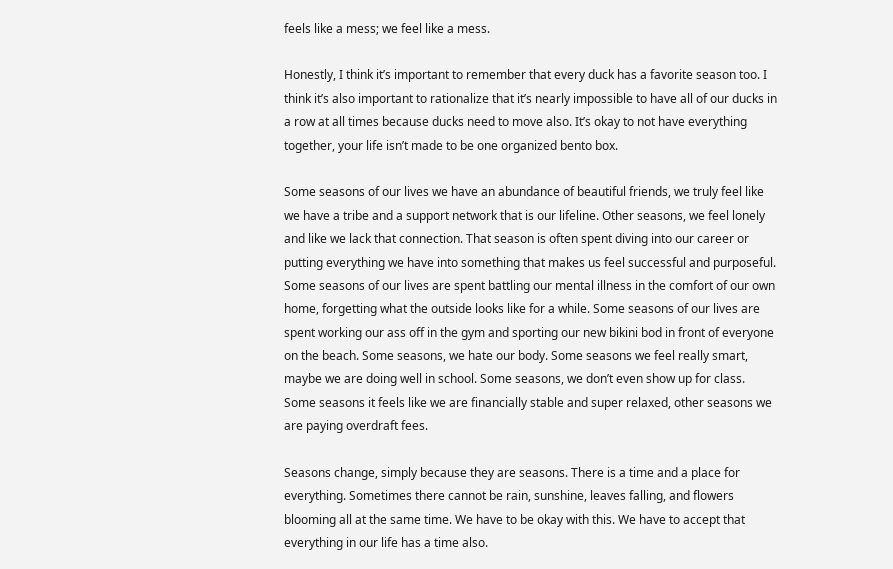feels like a mess; we feel like a mess.

Honestly, I think it’s important to remember that every duck has a favorite season too. I think it’s also important to rationalize that it’s nearly impossible to have all of our ducks in a row at all times because ducks need to move also. It’s okay to not have everything together, your life isn’t made to be one organized bento box.

Some seasons of our lives we have an abundance of beautiful friends, we truly feel like we have a tribe and a support network that is our lifeline. Other seasons, we feel lonely and like we lack that connection. That season is often spent diving into our career or putting everything we have into something that makes us feel successful and purposeful. Some seasons of our lives are spent battling our mental illness in the comfort of our own home, forgetting what the outside looks like for a while. Some seasons of our lives are spent working our ass off in the gym and sporting our new bikini bod in front of everyone on the beach. Some seasons, we hate our body. Some seasons we feel really smart, maybe we are doing well in school. Some seasons, we don’t even show up for class. Some seasons it feels like we are financially stable and super relaxed, other seasons we are paying overdraft fees.

Seasons change, simply because they are seasons. There is a time and a place for everything. Sometimes there cannot be rain, sunshine, leaves falling, and flowers blooming all at the same time. We have to be okay with this. We have to accept that everything in our life has a time also.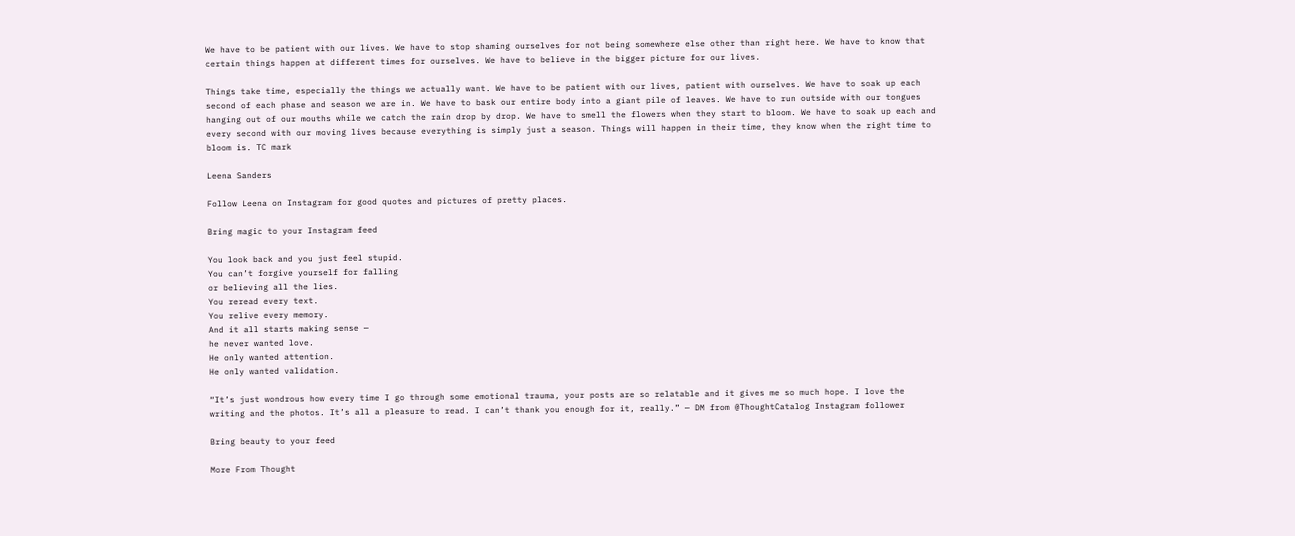We have to be patient with our lives. We have to stop shaming ourselves for not being somewhere else other than right here. We have to know that certain things happen at different times for ourselves. We have to believe in the bigger picture for our lives.

Things take time, especially the things we actually want. We have to be patient with our lives, patient with ourselves. We have to soak up each second of each phase and season we are in. We have to bask our entire body into a giant pile of leaves. We have to run outside with our tongues hanging out of our mouths while we catch the rain drop by drop. We have to smell the flowers when they start to bloom. We have to soak up each and every second with our moving lives because everything is simply just a season. Things will happen in their time, they know when the right time to bloom is. TC mark

Leena Sanders

Follow Leena on Instagram for good quotes and pictures of pretty places.

Bring magic to your Instagram feed

You look back and you just feel stupid.
You can’t forgive yourself for falling
or believing all the lies.
You reread every text.
You relive every memory.
And it all starts making sense —
he never wanted love.
He only wanted attention.
He only wanted validation.

“It’s just wondrous how every time I go through some emotional trauma, your posts are so relatable and it gives me so much hope. I love the writing and the photos. It’s all a pleasure to read. I can’t thank you enough for it, really.” — DM from @ThoughtCatalog Instagram follower

Bring beauty to your feed

More From Thought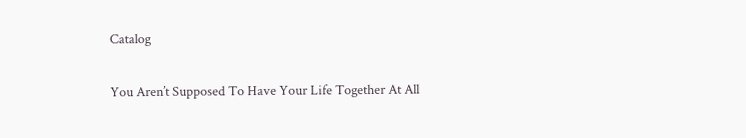Catalog

You Aren’t Supposed To Have Your Life Together At All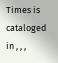Times is cataloged in , , ,